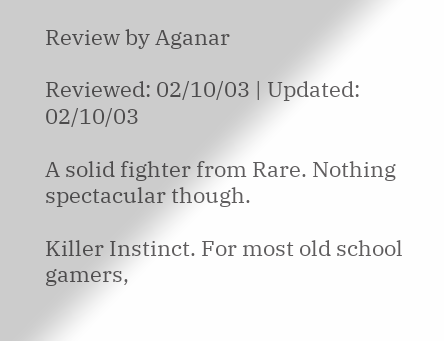Review by Aganar

Reviewed: 02/10/03 | Updated: 02/10/03

A solid fighter from Rare. Nothing spectacular though.

Killer Instinct. For most old school gamers,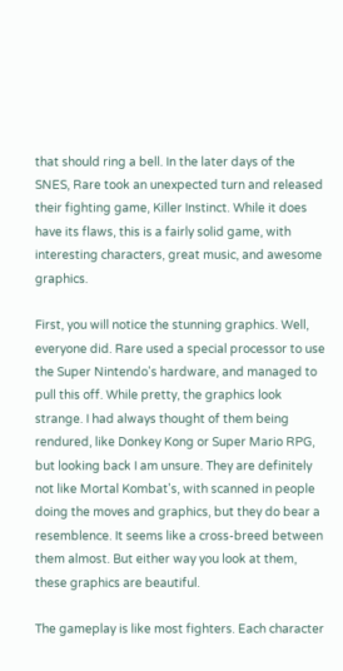that should ring a bell. In the later days of the SNES, Rare took an unexpected turn and released their fighting game, Killer Instinct. While it does have its flaws, this is a fairly solid game, with interesting characters, great music, and awesome graphics.

First, you will notice the stunning graphics. Well, everyone did. Rare used a special processor to use the Super Nintendo's hardware, and managed to pull this off. While pretty, the graphics look strange. I had always thought of them being rendured, like Donkey Kong or Super Mario RPG, but looking back I am unsure. They are definitely not like Mortal Kombat's, with scanned in people doing the moves and graphics, but they do bear a resemblence. It seems like a cross-breed between them almost. But either way you look at them, these graphics are beautiful.

The gameplay is like most fighters. Each character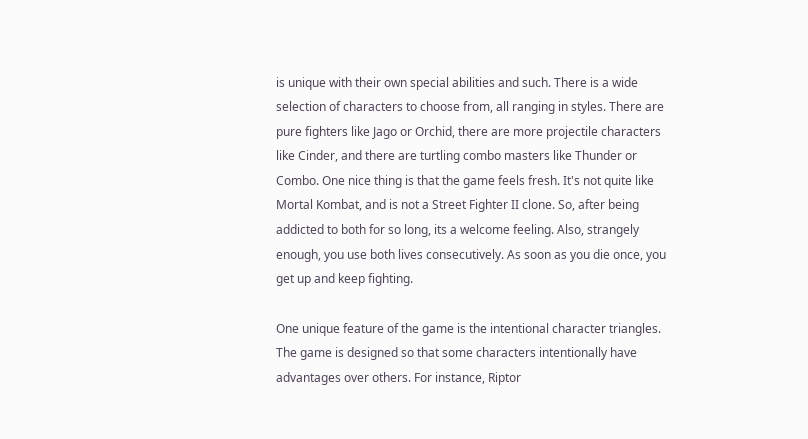is unique with their own special abilities and such. There is a wide selection of characters to choose from, all ranging in styles. There are pure fighters like Jago or Orchid, there are more projectile characters like Cinder, and there are turtling combo masters like Thunder or Combo. One nice thing is that the game feels fresh. It's not quite like Mortal Kombat, and is not a Street Fighter II clone. So, after being addicted to both for so long, its a welcome feeling. Also, strangely enough, you use both lives consecutively. As soon as you die once, you get up and keep fighting.

One unique feature of the game is the intentional character triangles. The game is designed so that some characters intentionally have advantages over others. For instance, Riptor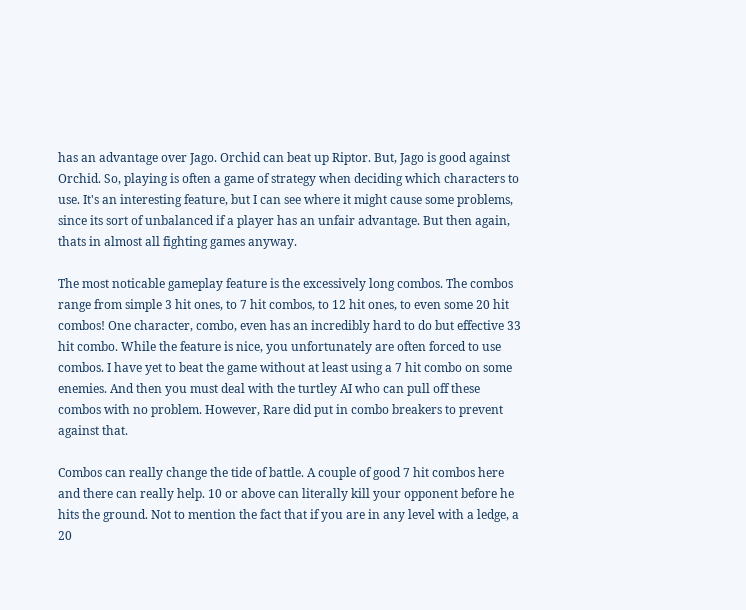has an advantage over Jago. Orchid can beat up Riptor. But, Jago is good against Orchid. So, playing is often a game of strategy when deciding which characters to use. It's an interesting feature, but I can see where it might cause some problems, since its sort of unbalanced if a player has an unfair advantage. But then again, thats in almost all fighting games anyway.

The most noticable gameplay feature is the excessively long combos. The combos range from simple 3 hit ones, to 7 hit combos, to 12 hit ones, to even some 20 hit combos! One character, combo, even has an incredibly hard to do but effective 33 hit combo. While the feature is nice, you unfortunately are often forced to use combos. I have yet to beat the game without at least using a 7 hit combo on some enemies. And then you must deal with the turtley AI who can pull off these combos with no problem. However, Rare did put in combo breakers to prevent against that.

Combos can really change the tide of battle. A couple of good 7 hit combos here and there can really help. 10 or above can literally kill your opponent before he hits the ground. Not to mention the fact that if you are in any level with a ledge, a 20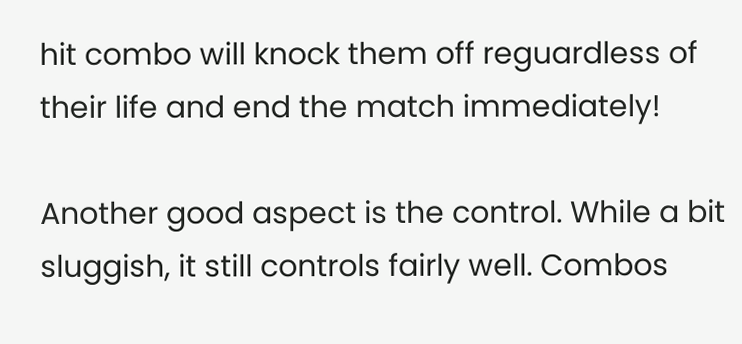hit combo will knock them off reguardless of their life and end the match immediately!

Another good aspect is the control. While a bit sluggish, it still controls fairly well. Combos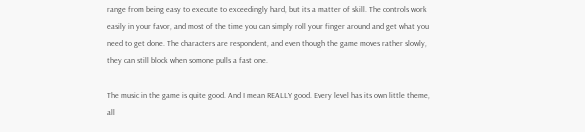range from being easy to execute to exceedingly hard, but its a matter of skill. The controls work easily in your favor, and most of the time you can simply roll your finger around and get what you need to get done. The characters are respondent, and even though the game moves rather slowly, they can still block when somone pulls a fast one.

The music in the game is quite good. And I mean REALLY good. Every level has its own little theme, all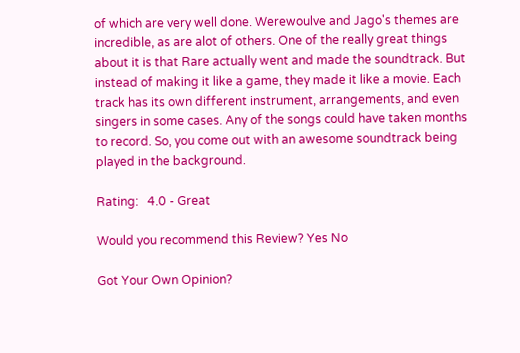of which are very well done. Werewoulve and Jago's themes are incredible, as are alot of others. One of the really great things about it is that Rare actually went and made the soundtrack. But instead of making it like a game, they made it like a movie. Each track has its own different instrument, arrangements, and even singers in some cases. Any of the songs could have taken months to record. So, you come out with an awesome soundtrack being played in the background.

Rating:   4.0 - Great

Would you recommend this Review? Yes No

Got Your Own Opinion?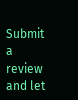Submit a review and let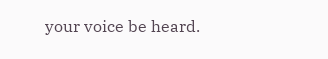your voice be heard.